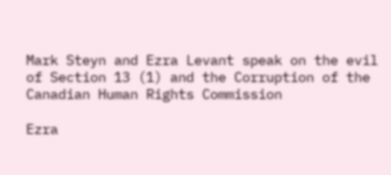Mark Steyn and Ezra Levant speak on the evil of Section 13 (1) and the Corruption of the Canadian Human Rights Commission

Ezra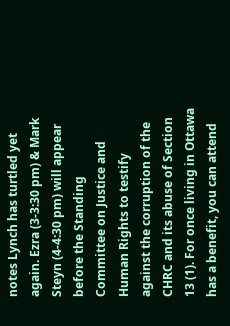notes Lynch has turtled yet again. Ezra (3-3:30 pm) & Mark Steyn (4-4:30 pm) will appear before the Standing Committee on Justice and Human Rights to testify against the corruption of the CHRC and its abuse of Section 13 (1). For once living in Ottawa has a benefit, you can attend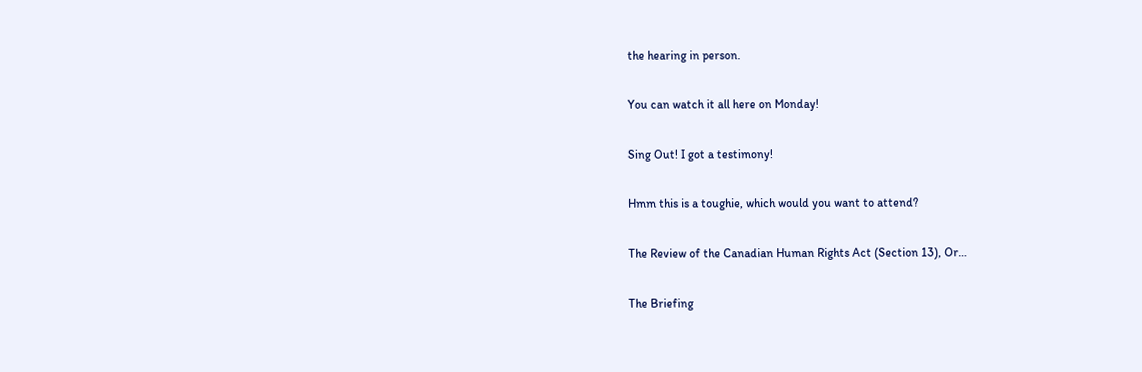the hearing in person.

You can watch it all here on Monday!

Sing Out! I got a testimony!

Hmm this is a toughie, which would you want to attend?

The Review of the Canadian Human Rights Act (Section 13), Or…

The Briefing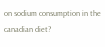on sodium consumption in the canadian diet?